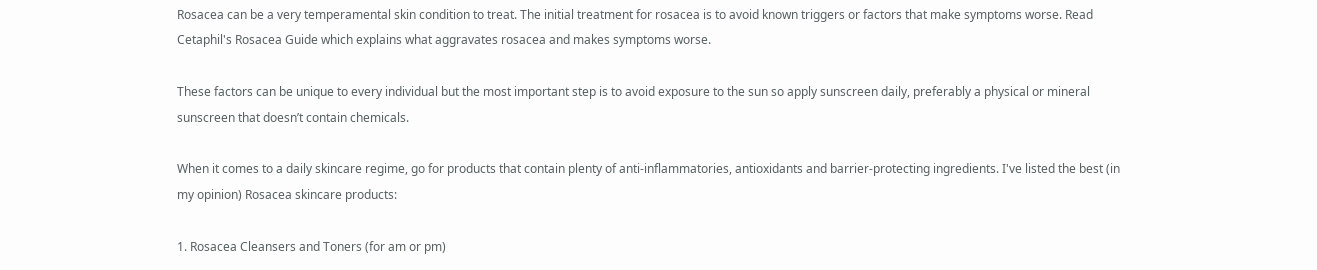Rosacea can be a very temperamental skin condition to treat. The initial treatment for rosacea is to avoid known triggers or factors that make symptoms worse. Read Cetaphil's Rosacea Guide which explains what aggravates rosacea and makes symptoms worse.

These factors can be unique to every individual but the most important step is to avoid exposure to the sun so apply sunscreen daily, preferably a physical or mineral sunscreen that doesn’t contain chemicals.

When it comes to a daily skincare regime, go for products that contain plenty of anti-inflammatories, antioxidants and barrier-protecting ingredients. I've listed the best (in my opinion) Rosacea skincare products:

1. Rosacea Cleansers and Toners (for am or pm)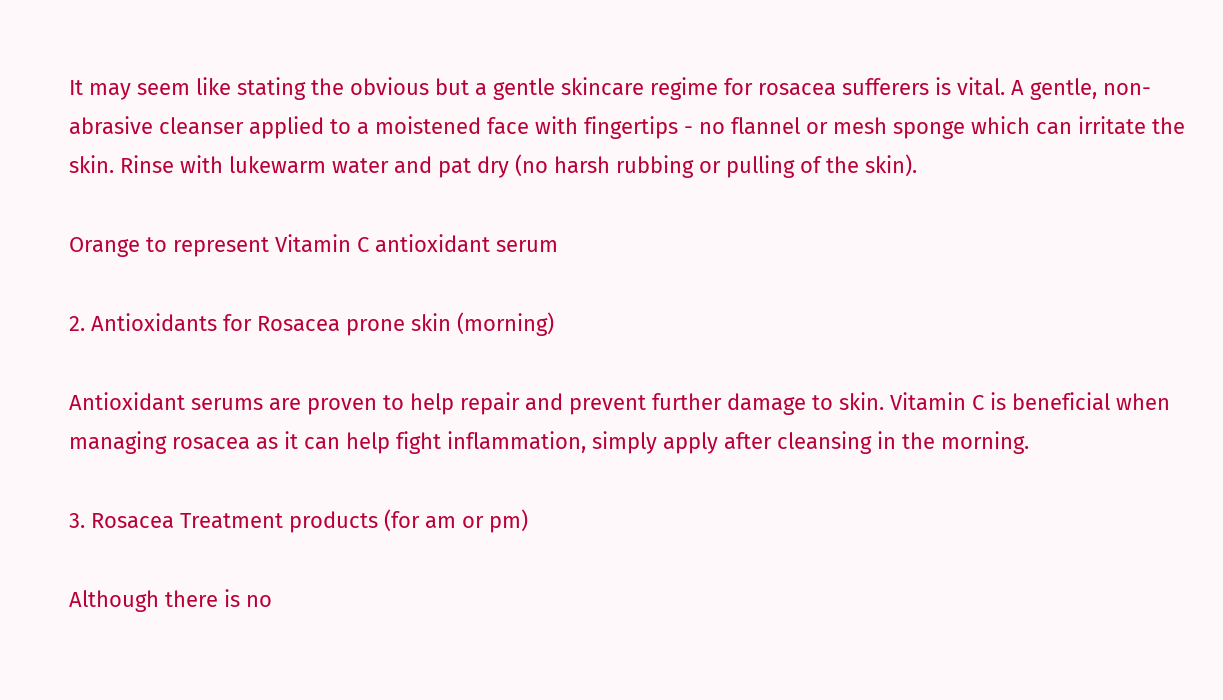It may seem like stating the obvious but a gentle skincare regime for rosacea sufferers is vital. A gentle, non-abrasive cleanser applied to a moistened face with fingertips - no flannel or mesh sponge which can irritate the skin. Rinse with lukewarm water and pat dry (no harsh rubbing or pulling of the skin).

Orange to represent Vitamin C antioxidant serum

2. Antioxidants for Rosacea prone skin (morning)

Antioxidant serums are proven to help repair and prevent further damage to skin. Vitamin C is beneficial when managing rosacea as it can help fight inflammation, simply apply after cleansing in the morning.

3. Rosacea Treatment products (for am or pm)

Although there is no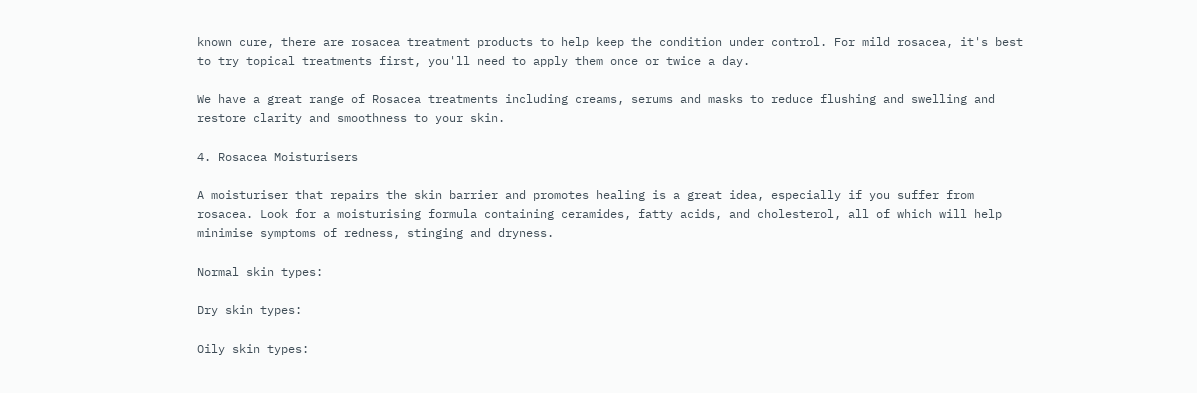known cure, there are rosacea treatment products to help keep the condition under control. For mild rosacea, it's best to try topical treatments first, you'll need to apply them once or twice a day.

We have a great range of Rosacea treatments including creams, serums and masks to reduce flushing and swelling and restore clarity and smoothness to your skin.

4. Rosacea Moisturisers

A moisturiser that repairs the skin barrier and promotes healing is a great idea, especially if you suffer from rosacea. Look for a moisturising formula containing ceramides, fatty acids, and cholesterol, all of which will help minimise symptoms of redness, stinging and dryness.

Normal skin types:

Dry skin types:

Oily skin types: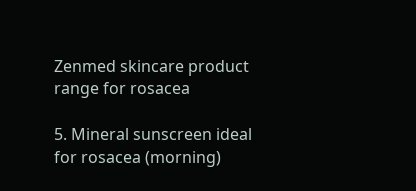Zenmed skincare product range for rosacea

5. Mineral sunscreen ideal for rosacea (morning)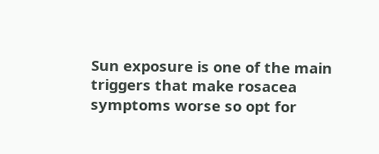Sun exposure is one of the main triggers that make rosacea symptoms worse so opt for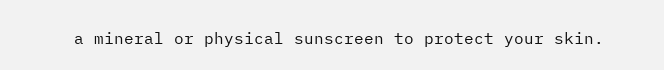a mineral or physical sunscreen to protect your skin.